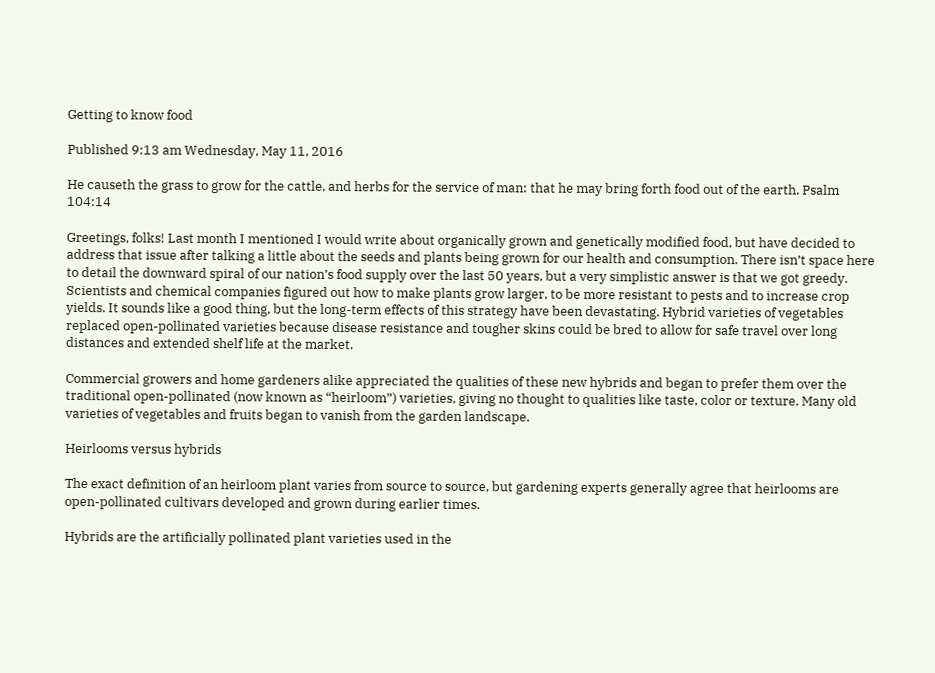Getting to know food

Published 9:13 am Wednesday, May 11, 2016

He causeth the grass to grow for the cattle, and herbs for the service of man: that he may bring forth food out of the earth. Psalm 104:14

Greetings, folks! Last month I mentioned I would write about organically grown and genetically modified food, but have decided to address that issue after talking a little about the seeds and plants being grown for our health and consumption. There isn’t space here to detail the downward spiral of our nation’s food supply over the last 50 years, but a very simplistic answer is that we got greedy. Scientists and chemical companies figured out how to make plants grow larger, to be more resistant to pests and to increase crop yields. It sounds like a good thing, but the long-term effects of this strategy have been devastating. Hybrid varieties of vegetables replaced open-pollinated varieties because disease resistance and tougher skins could be bred to allow for safe travel over long distances and extended shelf life at the market.

Commercial growers and home gardeners alike appreciated the qualities of these new hybrids and began to prefer them over the traditional open-pollinated (now known as “heirloom”) varieties, giving no thought to qualities like taste, color or texture. Many old varieties of vegetables and fruits began to vanish from the garden landscape.

Heirlooms versus hybrids

The exact definition of an heirloom plant varies from source to source, but gardening experts generally agree that heirlooms are open-pollinated cultivars developed and grown during earlier times.

Hybrids are the artificially pollinated plant varieties used in the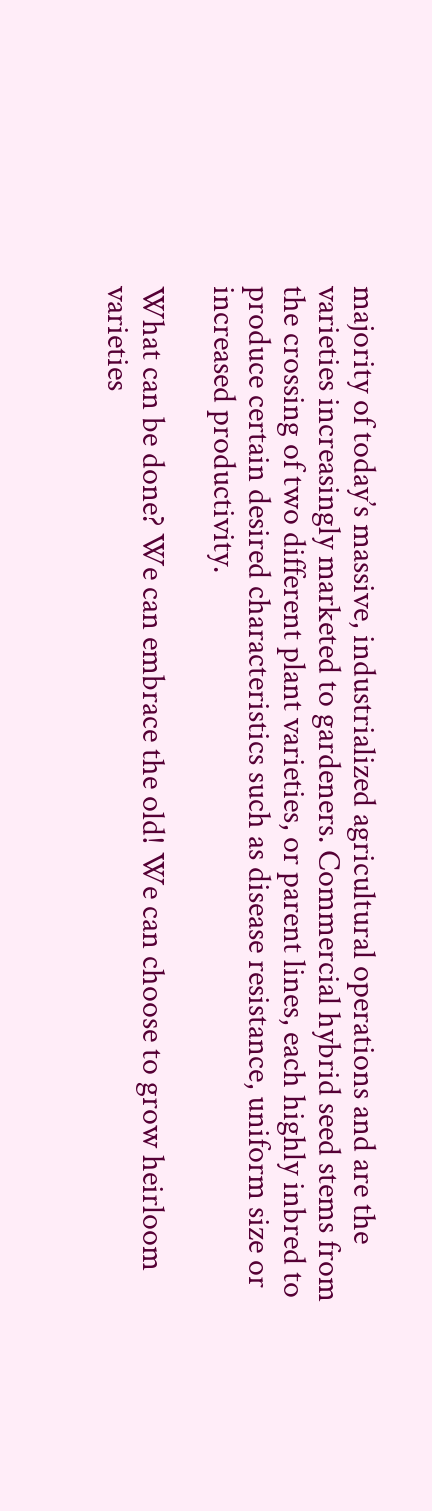majority of today’s massive, industrialized agricultural operations and are the varieties increasingly marketed to gardeners. Commercial hybrid seed stems from the crossing of two different plant varieties, or parent lines, each highly inbred to produce certain desired characteristics such as disease resistance, uniform size or increased productivity.

What can be done? We can embrace the old! We can choose to grow heirloom varieties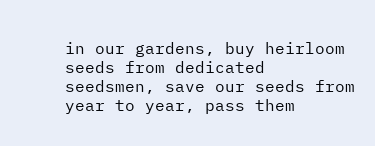in our gardens, buy heirloom seeds from dedicated seedsmen, save our seeds from year to year, pass them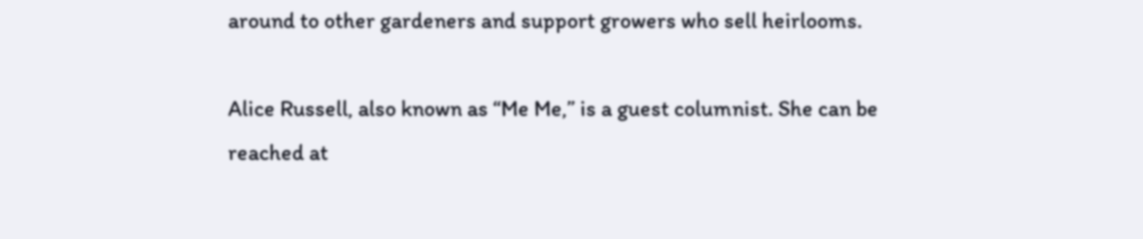around to other gardeners and support growers who sell heirlooms.

Alice Russell, also known as “Me Me,” is a guest columnist. She can be reached at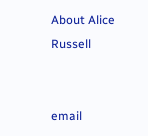About Alice Russell


email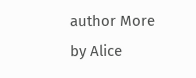author More by Alice